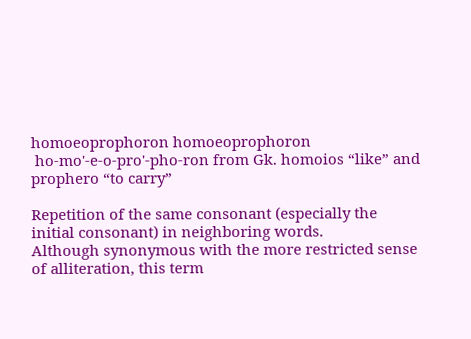homoeoprophoron homoeoprophoron
 ho-mo'-e-o-pro'-pho-ron from Gk. homoios “like” and
prophero “to carry”

Repetition of the same consonant (especially the initial consonant) in neighboring words.
Although synonymous with the more restricted sense of alliteration, this term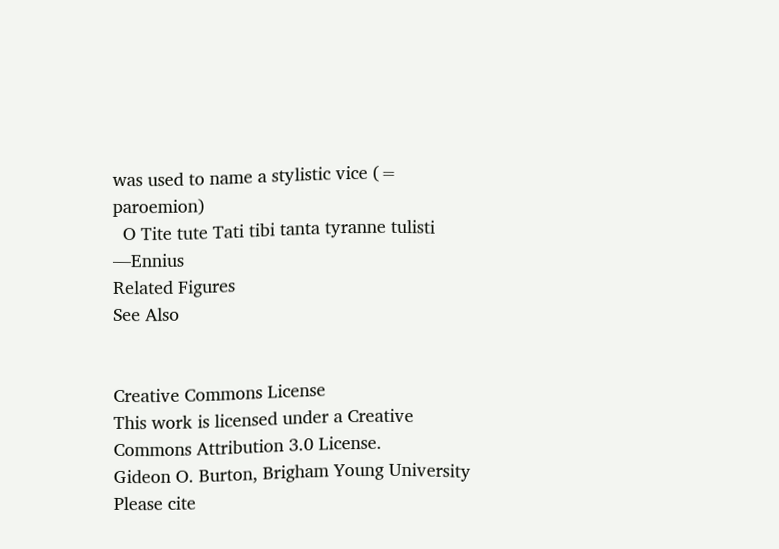was used to name a stylistic vice (= paroemion)
  O Tite tute Tati tibi tanta tyranne tulisti —Ennius
Related Figures
See Also


Creative Commons License
This work is licensed under a Creative Commons Attribution 3.0 License.
Gideon O. Burton, Brigham Young University
Please cite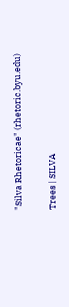"Silva Rhetoricae" (rhetoric.byu.edu)

Trees | SILVA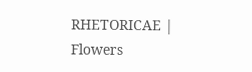RHETORICAE | Flowers